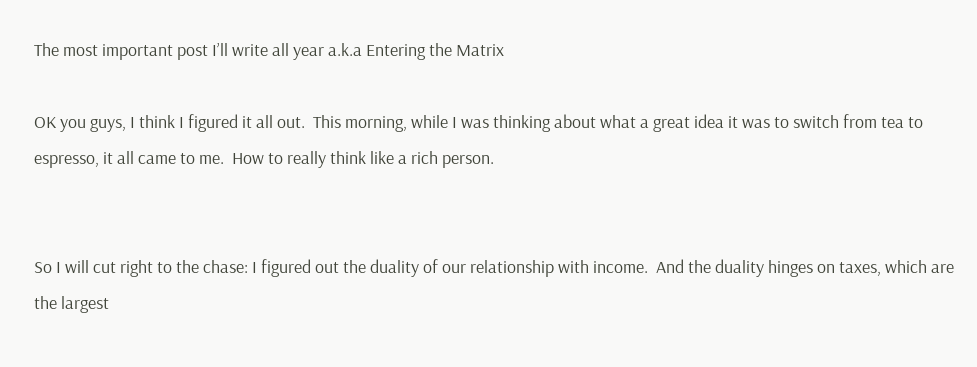The most important post I’ll write all year a.k.a Entering the Matrix

OK you guys, I think I figured it all out.  This morning, while I was thinking about what a great idea it was to switch from tea to espresso, it all came to me.  How to really think like a rich person.


So I will cut right to the chase: I figured out the duality of our relationship with income.  And the duality hinges on taxes, which are the largest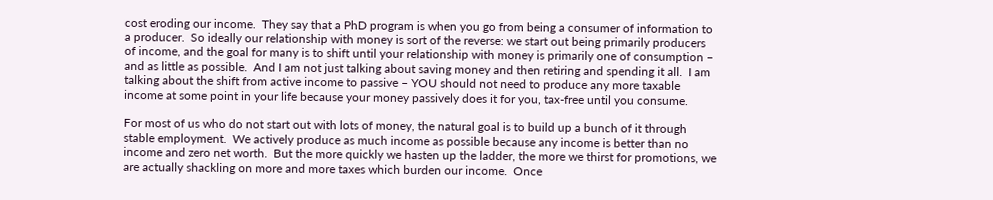cost eroding our income.  They say that a PhD program is when you go from being a consumer of information to a producer.  So ideally our relationship with money is sort of the reverse: we start out being primarily producers of income, and the goal for many is to shift until your relationship with money is primarily one of consumption – and as little as possible.  And I am not just talking about saving money and then retiring and spending it all.  I am talking about the shift from active income to passive – YOU should not need to produce any more taxable income at some point in your life because your money passively does it for you, tax-free until you consume.

For most of us who do not start out with lots of money, the natural goal is to build up a bunch of it through stable employment.  We actively produce as much income as possible because any income is better than no income and zero net worth.  But the more quickly we hasten up the ladder, the more we thirst for promotions, we are actually shackling on more and more taxes which burden our income.  Once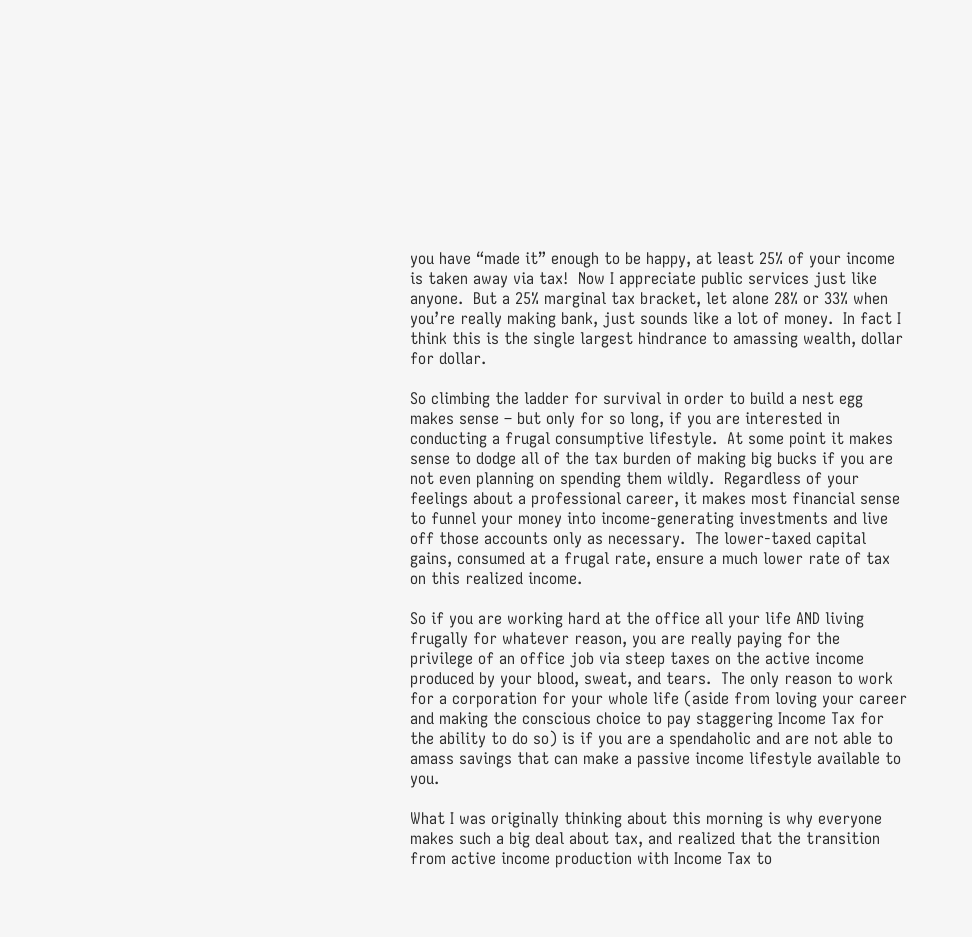you have “made it” enough to be happy, at least 25% of your income is taken away via tax!  Now I appreciate public services just like anyone.  But a 25% marginal tax bracket, let alone 28% or 33% when you’re really making bank, just sounds like a lot of money.  In fact I think this is the single largest hindrance to amassing wealth, dollar for dollar.

So climbing the ladder for survival in order to build a nest egg makes sense – but only for so long, if you are interested in conducting a frugal consumptive lifestyle.  At some point it makes sense to dodge all of the tax burden of making big bucks if you are not even planning on spending them wildly.  Regardless of your feelings about a professional career, it makes most financial sense to funnel your money into income-generating investments and live off those accounts only as necessary.  The lower-taxed capital gains, consumed at a frugal rate, ensure a much lower rate of tax on this realized income.

So if you are working hard at the office all your life AND living frugally for whatever reason, you are really paying for the privilege of an office job via steep taxes on the active income produced by your blood, sweat, and tears.  The only reason to work for a corporation for your whole life (aside from loving your career and making the conscious choice to pay staggering Income Tax for the ability to do so) is if you are a spendaholic and are not able to amass savings that can make a passive income lifestyle available to you.

What I was originally thinking about this morning is why everyone makes such a big deal about tax, and realized that the transition from active income production with Income Tax to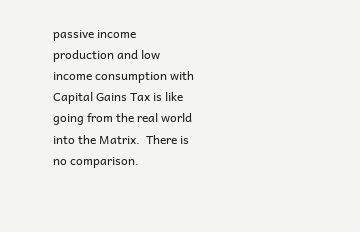passive income production and low income consumption with Capital Gains Tax is like going from the real world into the Matrix.  There is no comparison.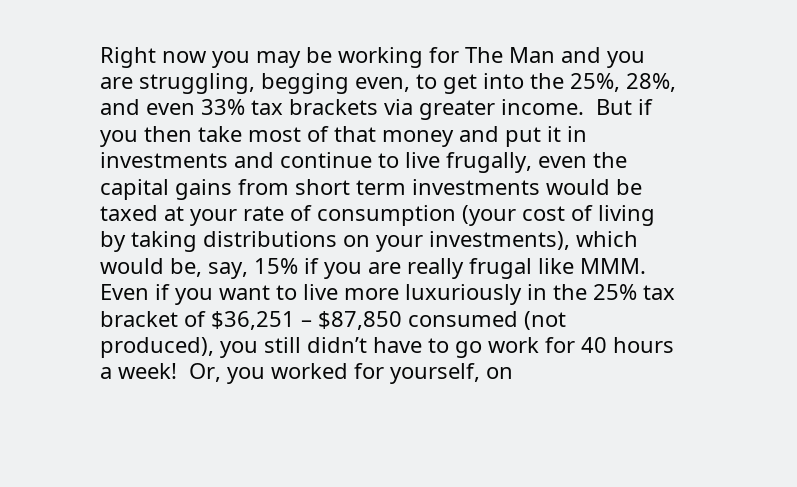Right now you may be working for The Man and you are struggling, begging even, to get into the 25%, 28%, and even 33% tax brackets via greater income.  But if you then take most of that money and put it in investments and continue to live frugally, even the capital gains from short term investments would be taxed at your rate of consumption (your cost of living by taking distributions on your investments), which would be, say, 15% if you are really frugal like MMM.  Even if you want to live more luxuriously in the 25% tax bracket of $36,251 – $87,850 consumed (not produced), you still didn’t have to go work for 40 hours a week!  Or, you worked for yourself, on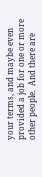your terms, and maybe even provided a job for one or more other people.  And there are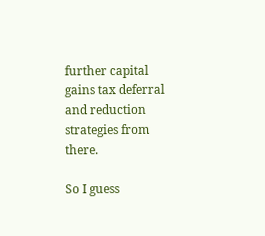further capital gains tax deferral and reduction strategies from there.

So I guess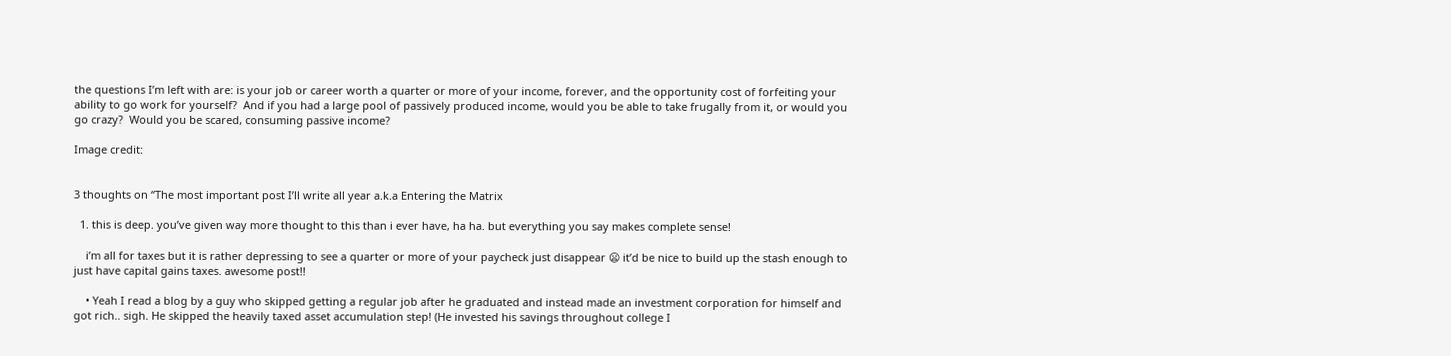the questions I’m left with are: is your job or career worth a quarter or more of your income, forever, and the opportunity cost of forfeiting your ability to go work for yourself?  And if you had a large pool of passively produced income, would you be able to take frugally from it, or would you go crazy?  Would you be scared, consuming passive income?

Image credit:


3 thoughts on “The most important post I’ll write all year a.k.a Entering the Matrix

  1. this is deep. you’ve given way more thought to this than i ever have, ha ha. but everything you say makes complete sense!

    i’m all for taxes but it is rather depressing to see a quarter or more of your paycheck just disappear 😦 it’d be nice to build up the stash enough to just have capital gains taxes. awesome post!!

    • Yeah I read a blog by a guy who skipped getting a regular job after he graduated and instead made an investment corporation for himself and got rich.. sigh. He skipped the heavily taxed asset accumulation step! (He invested his savings throughout college I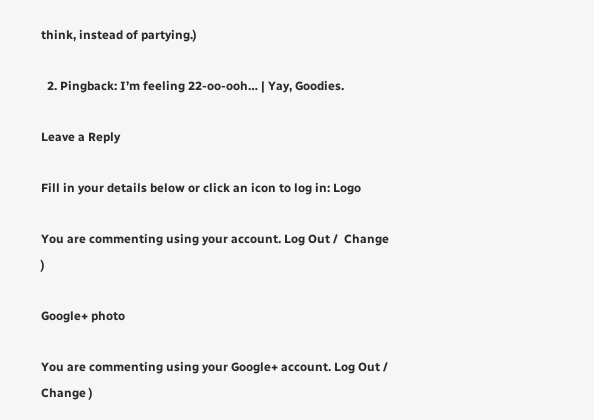think, instead of partying.)

  2. Pingback: I’m feeling 22-oo-ooh… | Yay, Goodies.

Leave a Reply

Fill in your details below or click an icon to log in: Logo

You are commenting using your account. Log Out /  Change )

Google+ photo

You are commenting using your Google+ account. Log Out /  Change )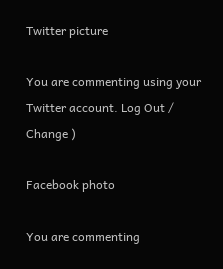Twitter picture

You are commenting using your Twitter account. Log Out /  Change )

Facebook photo

You are commenting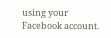using your Facebook account.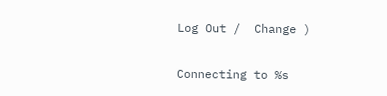Log Out /  Change )


Connecting to %s